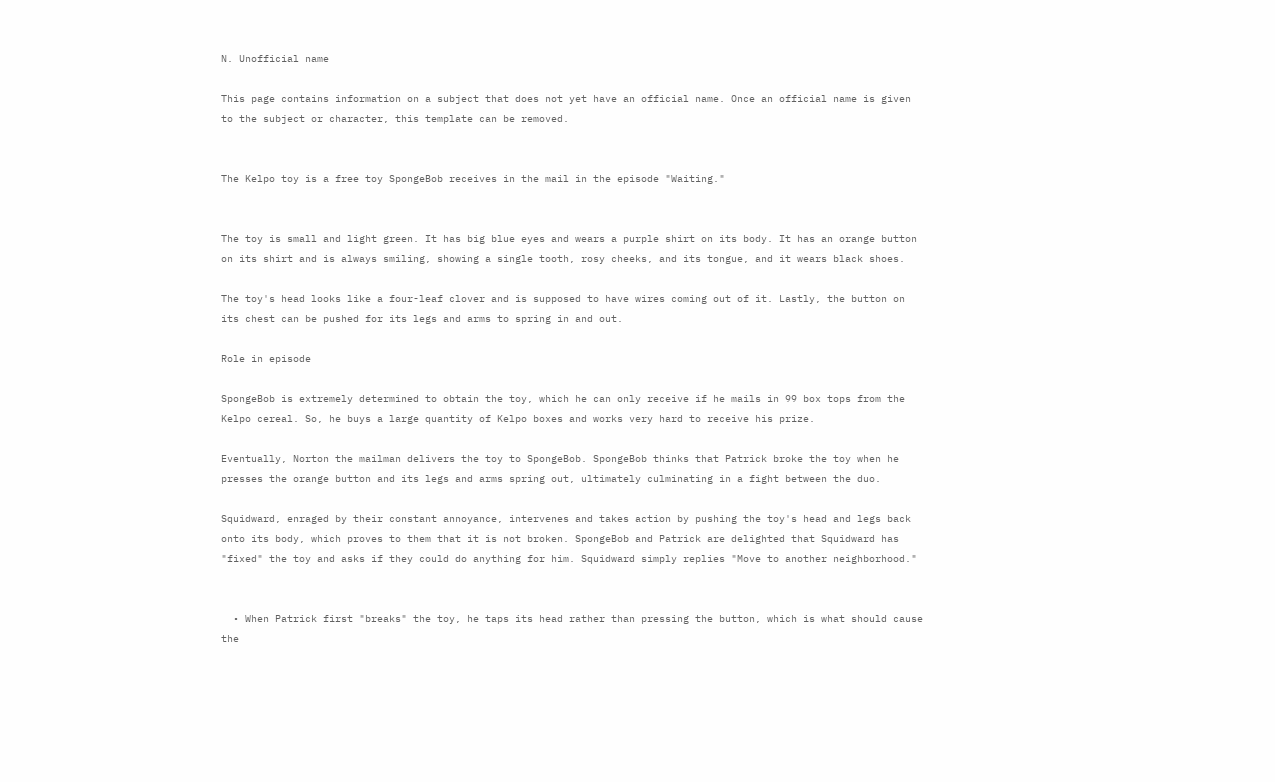N. Unofficial name

This page contains information on a subject that does not yet have an official name. Once an official name is given to the subject or character, this template can be removed.


The Kelpo toy is a free toy SpongeBob receives in the mail in the episode "Waiting."


The toy is small and light green. It has big blue eyes and wears a purple shirt on its body. It has an orange button on its shirt and is always smiling, showing a single tooth, rosy cheeks, and its tongue, and it wears black shoes.

The toy's head looks like a four-leaf clover and is supposed to have wires coming out of it. Lastly, the button on its chest can be pushed for its legs and arms to spring in and out.

Role in episode

SpongeBob is extremely determined to obtain the toy, which he can only receive if he mails in 99 box tops from the Kelpo cereal. So, he buys a large quantity of Kelpo boxes and works very hard to receive his prize.

Eventually, Norton the mailman delivers the toy to SpongeBob. SpongeBob thinks that Patrick broke the toy when he presses the orange button and its legs and arms spring out, ultimately culminating in a fight between the duo.

Squidward, enraged by their constant annoyance, intervenes and takes action by pushing the toy's head and legs back onto its body, which proves to them that it is not broken. SpongeBob and Patrick are delighted that Squidward has "fixed" the toy and asks if they could do anything for him. Squidward simply replies "Move to another neighborhood."


  • When Patrick first "breaks" the toy, he taps its head rather than pressing the button, which is what should cause the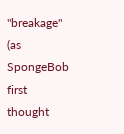"breakage" (as SpongeBob first thought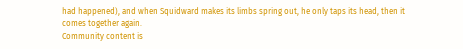had happened), and when Squidward makes its limbs spring out, he only taps its head, then it comes together again.
Community content is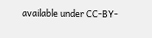available under CC-BY-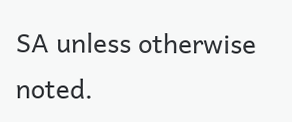SA unless otherwise noted.